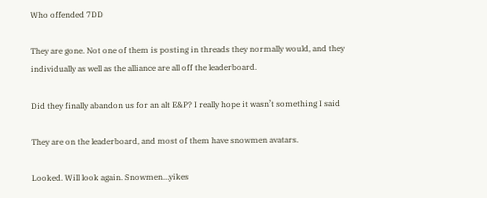Who offended 7DD

They are gone. Not one of them is posting in threads they normally would, and they individually as well as the alliance are all off the leaderboard.

Did they finally abandon us for an alt E&P? I really hope it wasn’t something I said

They are on the leaderboard, and most of them have snowmen avatars.

Looked. Will look again. Snowmen…yikes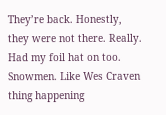They’re back. Honestly, they were not there. Really. Had my foil hat on too. Snowmen. Like Wes Craven thing happening